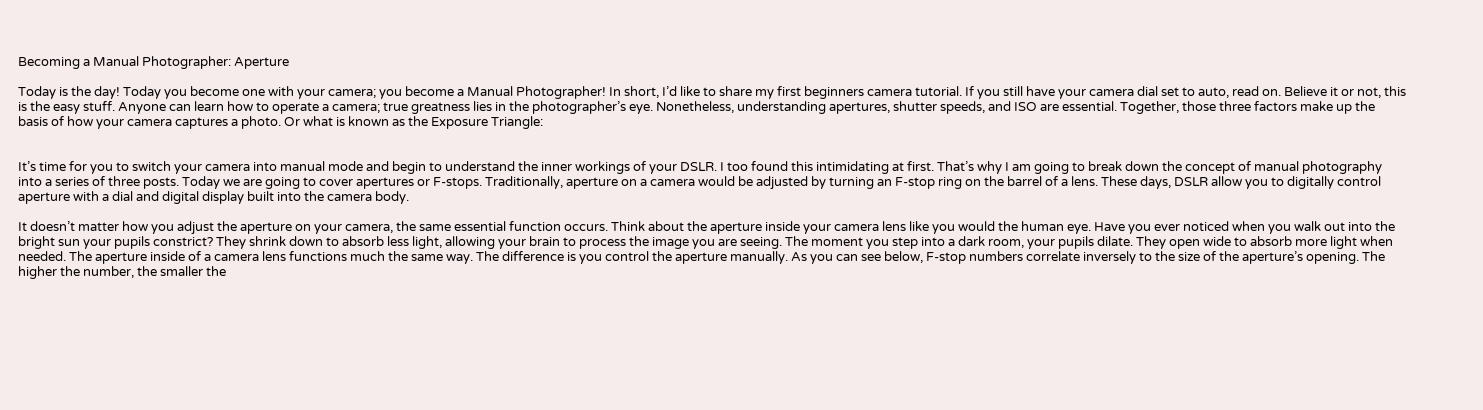Becoming a Manual Photographer: Aperture

Today is the day! Today you become one with your camera; you become a Manual Photographer! In short, I’d like to share my first beginners camera tutorial. If you still have your camera dial set to auto, read on. Believe it or not, this is the easy stuff. Anyone can learn how to operate a camera; true greatness lies in the photographer’s eye. Nonetheless, understanding apertures, shutter speeds, and ISO are essential. Together, those three factors make up the basis of how your camera captures a photo. Or what is known as the Exposure Triangle:


It’s time for you to switch your camera into manual mode and begin to understand the inner workings of your DSLR. I too found this intimidating at first. That’s why I am going to break down the concept of manual photography into a series of three posts. Today we are going to cover apertures or F-stops. Traditionally, aperture on a camera would be adjusted by turning an F-stop ring on the barrel of a lens. These days, DSLR allow you to digitally control aperture with a dial and digital display built into the camera body.

It doesn’t matter how you adjust the aperture on your camera, the same essential function occurs. Think about the aperture inside your camera lens like you would the human eye. Have you ever noticed when you walk out into the bright sun your pupils constrict? They shrink down to absorb less light, allowing your brain to process the image you are seeing. The moment you step into a dark room, your pupils dilate. They open wide to absorb more light when needed. The aperture inside of a camera lens functions much the same way. The difference is you control the aperture manually. As you can see below, F-stop numbers correlate inversely to the size of the aperture’s opening. The higher the number, the smaller the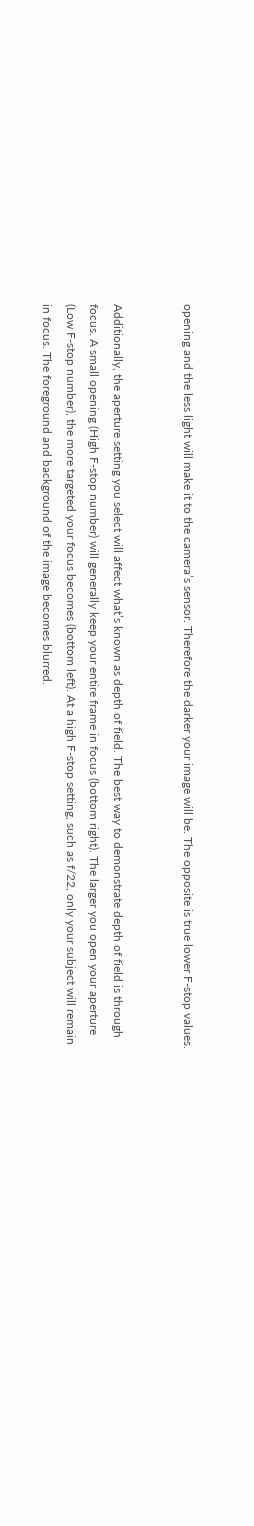opening and the less light will make it to the camera’s sensor. Therefore the darker your image will be. The opposite is true lower F-stop values.


Additionally, the aperture setting you select will affect what’s known as depth of field. The best way to demonstrate depth of field is through focus. A small opening (High F-stop number) will generally keep your entire frame in focus (bottom right). The larger you open your aperture (Low F-stop number), the more targeted your focus becomes (bottom left). At a high F-stop setting, such as f/22, only your subject will remain in focus. The foreground and background of the image becomes blurred.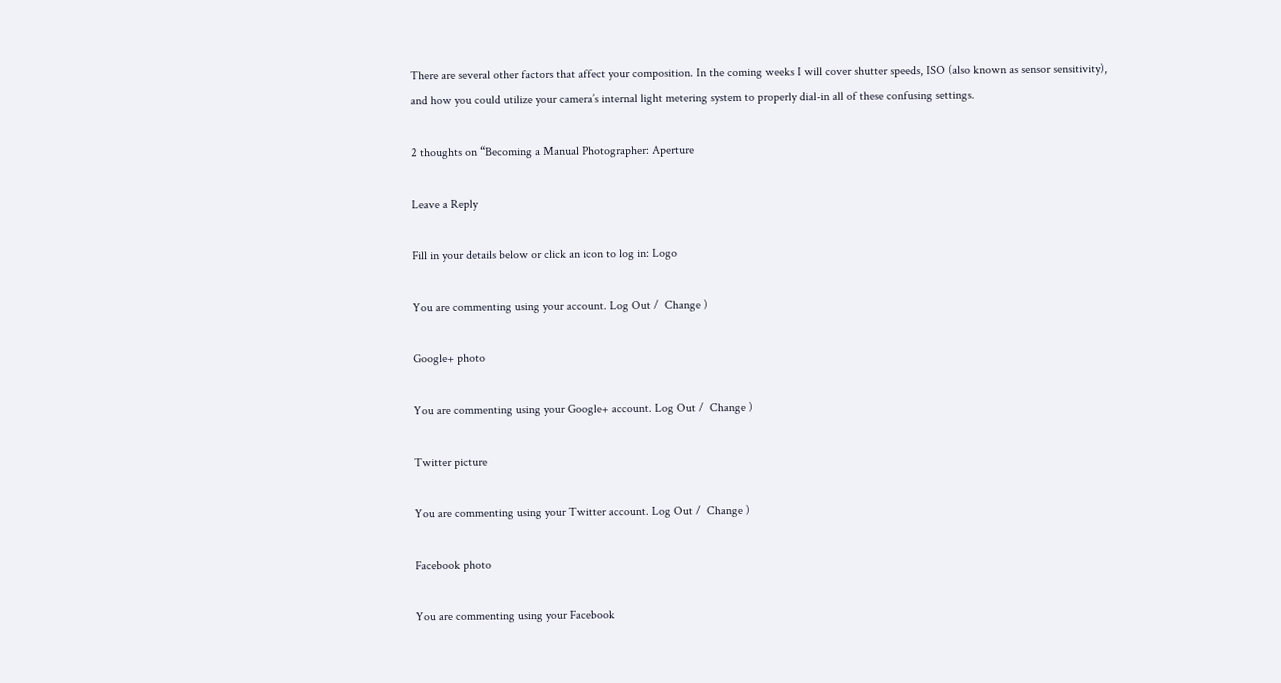There are several other factors that affect your composition. In the coming weeks I will cover shutter speeds, ISO (also known as sensor sensitivity), and how you could utilize your camera’s internal light metering system to properly dial-in all of these confusing settings.

2 thoughts on “Becoming a Manual Photographer: Aperture

Leave a Reply

Fill in your details below or click an icon to log in: Logo

You are commenting using your account. Log Out /  Change )

Google+ photo

You are commenting using your Google+ account. Log Out /  Change )

Twitter picture

You are commenting using your Twitter account. Log Out /  Change )

Facebook photo

You are commenting using your Facebook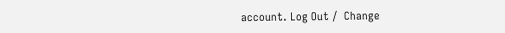account. Log Out /  Change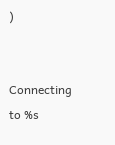)


Connecting to %s